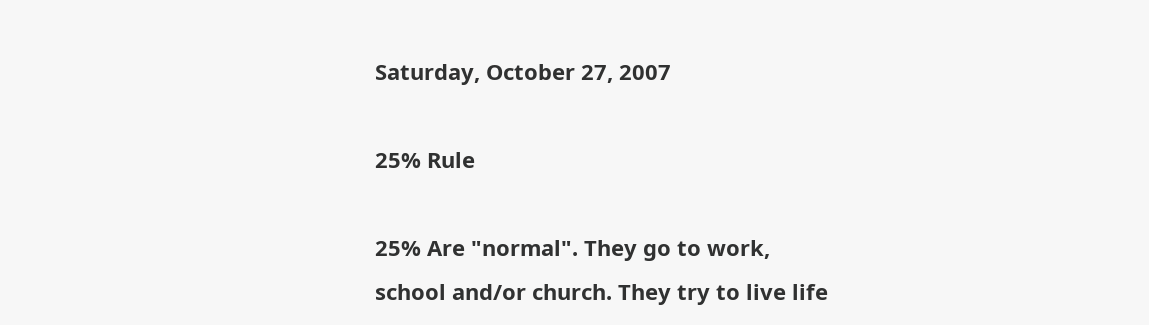Saturday, October 27, 2007

25% Rule

25% Are "normal". They go to work, school and/or church. They try to live life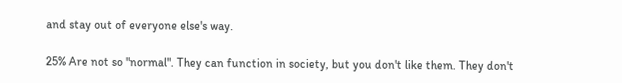and stay out of everyone else's way.

25% Are not so "normal". They can function in society, but you don't like them. They don't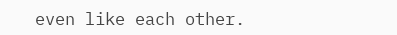even like each other.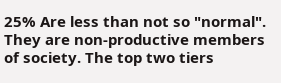25% Are less than not so "normal". They are non-productive members of society. The top two tiers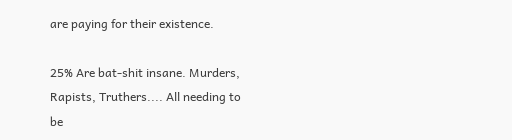are paying for their existence.

25% Are bat-shit insane. Murders, Rapists, Truthers.... All needing to be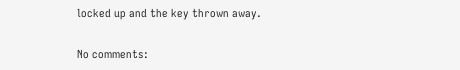locked up and the key thrown away.

No comments: